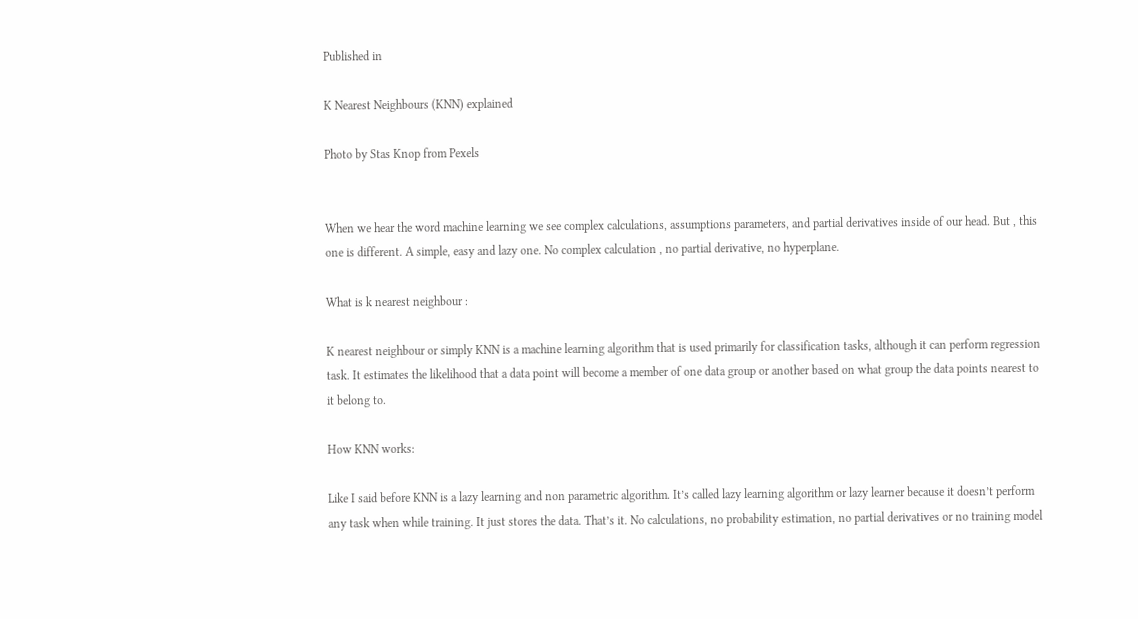Published in

K Nearest Neighbours (KNN) explained

Photo by Stas Knop from Pexels


When we hear the word machine learning we see complex calculations, assumptions parameters, and partial derivatives inside of our head. But , this one is different. A simple, easy and lazy one. No complex calculation , no partial derivative, no hyperplane.

What is k nearest neighbour :

K nearest neighbour or simply KNN is a machine learning algorithm that is used primarily for classification tasks, although it can perform regression task. It estimates the likelihood that a data point will become a member of one data group or another based on what group the data points nearest to it belong to.

How KNN works:

Like I said before KNN is a lazy learning and non parametric algorithm. It’s called lazy learning algorithm or lazy learner because it doesn’t perform any task when while training. It just stores the data. That’s it. No calculations, no probability estimation, no partial derivatives or no training model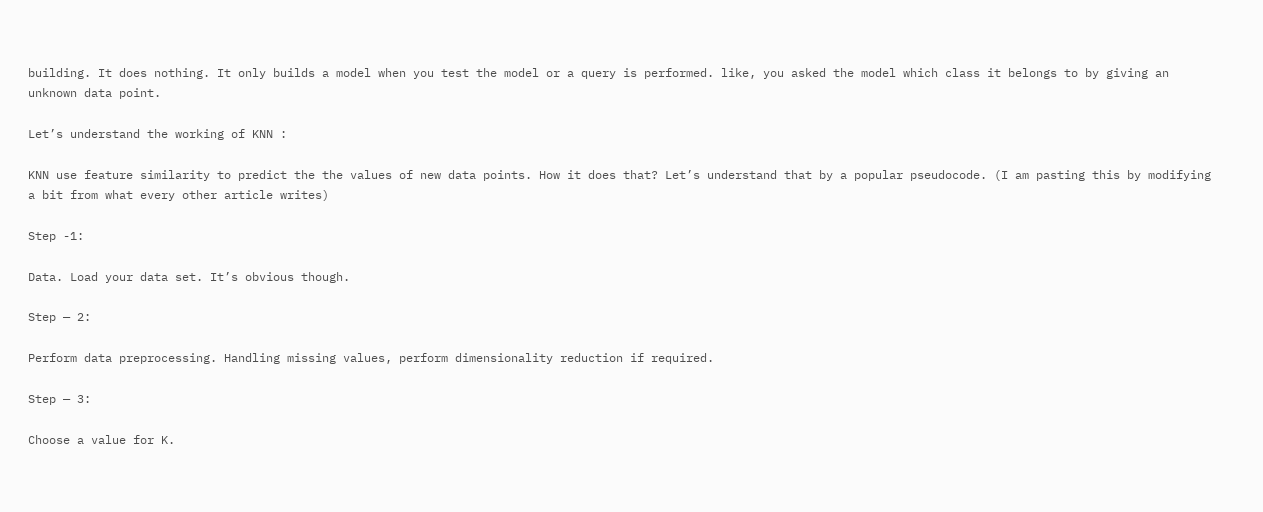building. It does nothing. It only builds a model when you test the model or a query is performed. like, you asked the model which class it belongs to by giving an unknown data point.

Let’s understand the working of KNN :

KNN use feature similarity to predict the the values of new data points. How it does that? Let’s understand that by a popular pseudocode. (I am pasting this by modifying a bit from what every other article writes)

Step -1:

Data. Load your data set. It’s obvious though.

Step — 2:

Perform data preprocessing. Handling missing values, perform dimensionality reduction if required.

Step — 3:

Choose a value for K.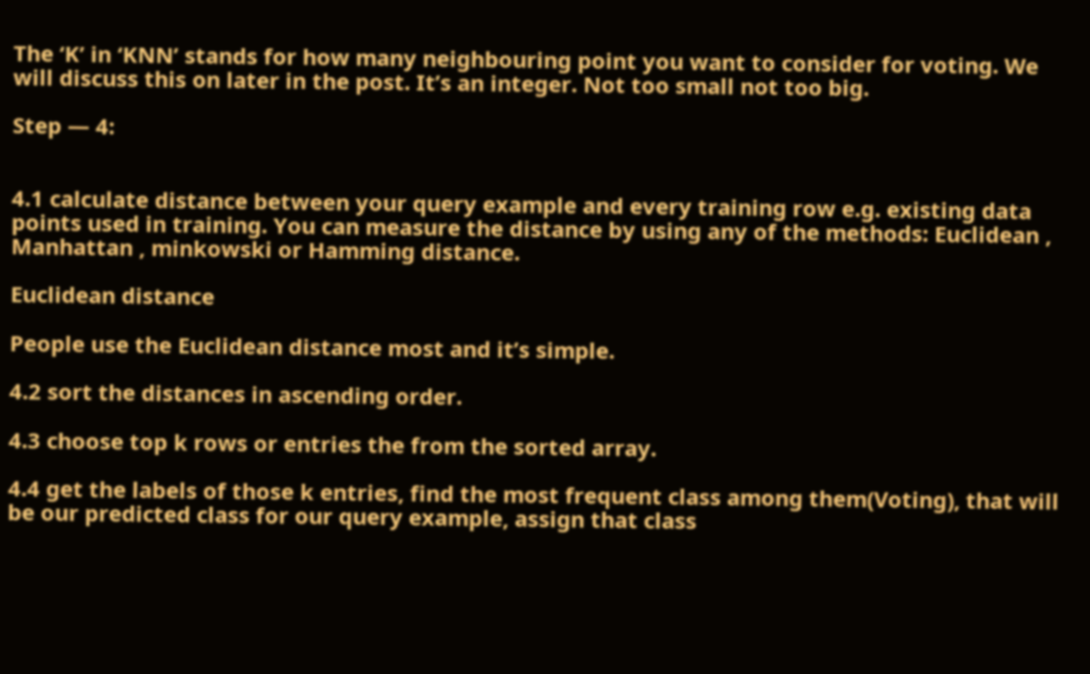The ‘K’ in ‘KNN’ stands for how many neighbouring point you want to consider for voting. We will discuss this on later in the post. It’s an integer. Not too small not too big.

Step — 4:


4.1 calculate distance between your query example and every training row e.g. existing data points used in training. You can measure the distance by using any of the methods: Euclidean , Manhattan , minkowski or Hamming distance.

Euclidean distance

People use the Euclidean distance most and it’s simple.

4.2 sort the distances in ascending order.

4.3 choose top k rows or entries the from the sorted array.

4.4 get the labels of those k entries, find the most frequent class among them(Voting), that will be our predicted class for our query example, assign that class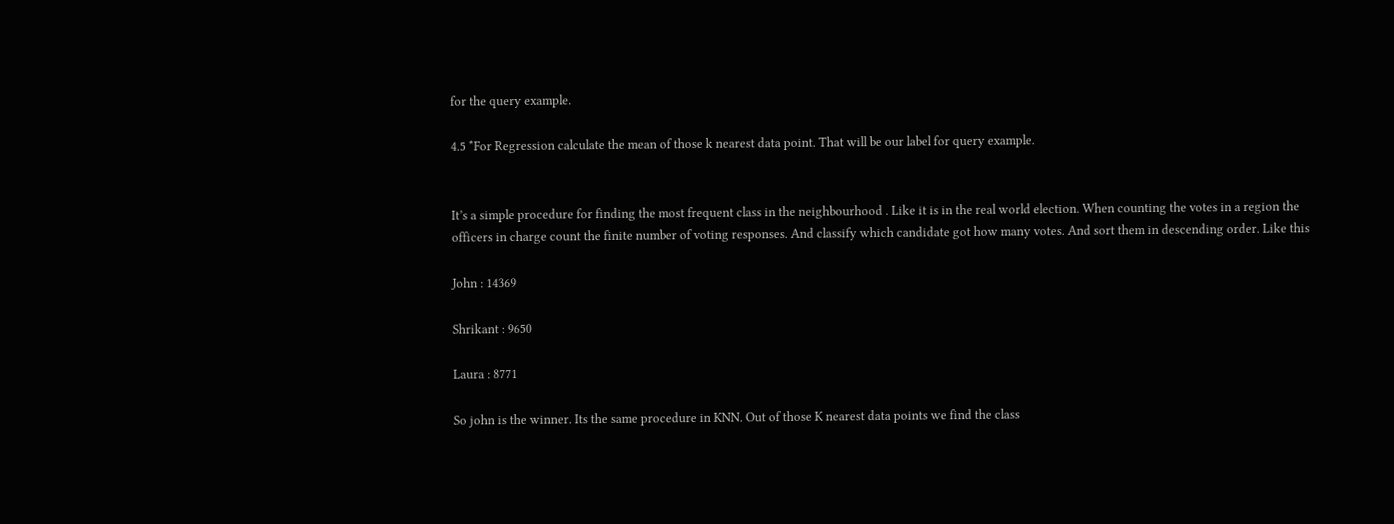for the query example.

4.5 *For Regression calculate the mean of those k nearest data point. That will be our label for query example.


It’s a simple procedure for finding the most frequent class in the neighbourhood . Like it is in the real world election. When counting the votes in a region the officers in charge count the finite number of voting responses. And classify which candidate got how many votes. And sort them in descending order. Like this

John : 14369

Shrikant : 9650

Laura : 8771

So john is the winner. Its the same procedure in KNN. Out of those K nearest data points we find the class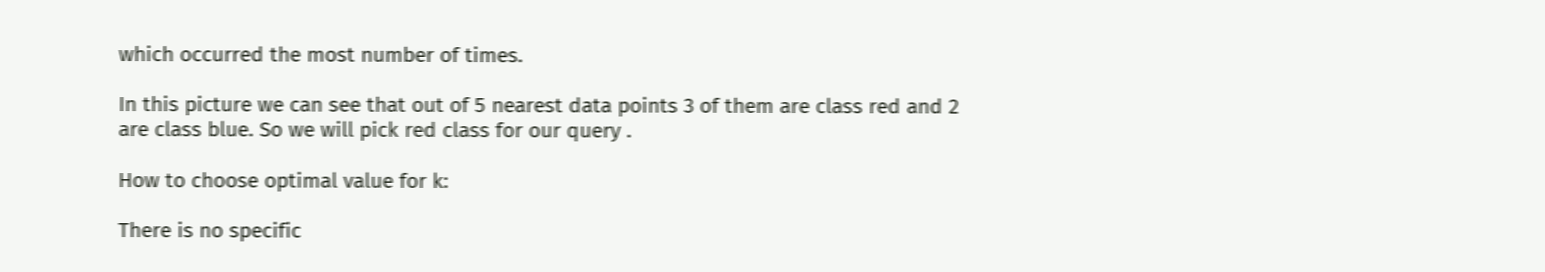which occurred the most number of times.

In this picture we can see that out of 5 nearest data points 3 of them are class red and 2 are class blue. So we will pick red class for our query .

How to choose optimal value for k:

There is no specific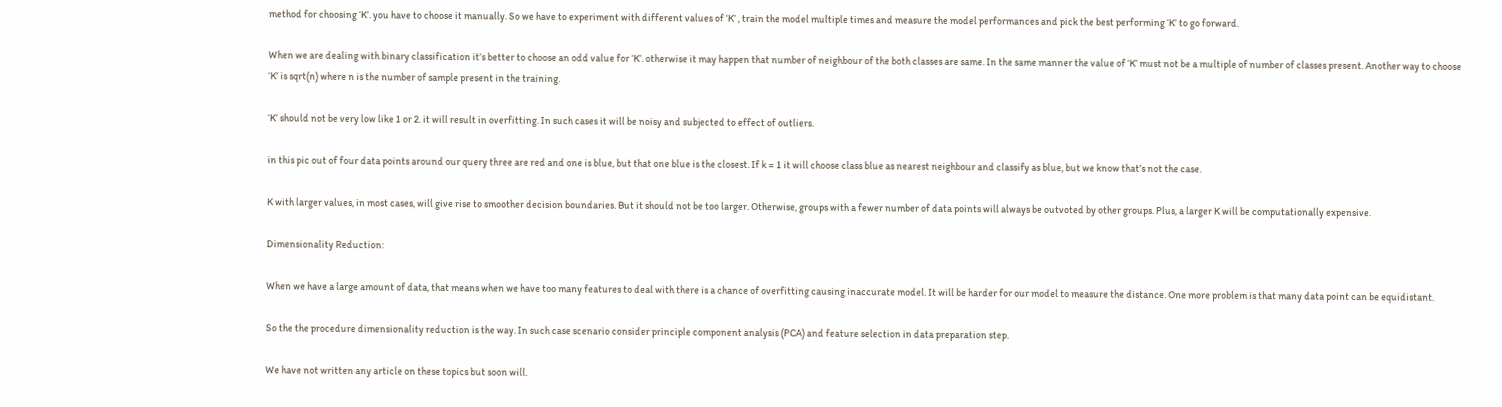method for choosing ‘K’. you have to choose it manually. So we have to experiment with different values of ‘K’ , train the model multiple times and measure the model performances and pick the best performing ‘K’ to go forward.

When we are dealing with binary classification it’s better to choose an odd value for ‘K’. otherwise it may happen that number of neighbour of the both classes are same. In the same manner the value of ‘K’ must not be a multiple of number of classes present. Another way to choose ‘K’ is sqrt(n) where n is the number of sample present in the training.

‘K’ should not be very low like 1 or 2. it will result in overfitting. In such cases it will be noisy and subjected to effect of outliers.

in this pic out of four data points around our query three are red and one is blue, but that one blue is the closest. If k = 1 it will choose class blue as nearest neighbour and classify as blue, but we know that’s not the case.

K with larger values, in most cases, will give rise to smoother decision boundaries. But it should not be too larger. Otherwise, groups with a fewer number of data points will always be outvoted by other groups. Plus, a larger K will be computationally expensive.

Dimensionality Reduction:

When we have a large amount of data, that means when we have too many features to deal with there is a chance of overfitting causing inaccurate model. It will be harder for our model to measure the distance. One more problem is that many data point can be equidistant.

So the the procedure dimensionality reduction is the way. In such case scenario consider principle component analysis (PCA) and feature selection in data preparation step.

We have not written any article on these topics but soon will.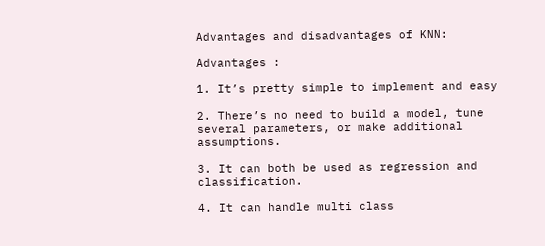Advantages and disadvantages of KNN:

Advantages :

1. It’s pretty simple to implement and easy

2. There’s no need to build a model, tune several parameters, or make additional assumptions.

3. It can both be used as regression and classification.

4. It can handle multi class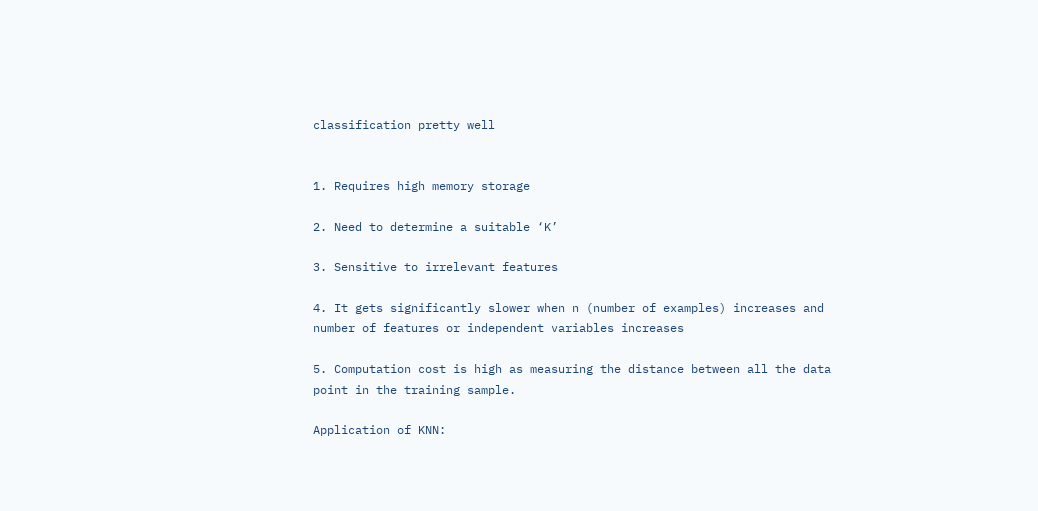classification pretty well


1. Requires high memory storage

2. Need to determine a suitable ‘K’

3. Sensitive to irrelevant features

4. It gets significantly slower when n (number of examples) increases and number of features or independent variables increases

5. Computation cost is high as measuring the distance between all the data point in the training sample.

Application of KNN: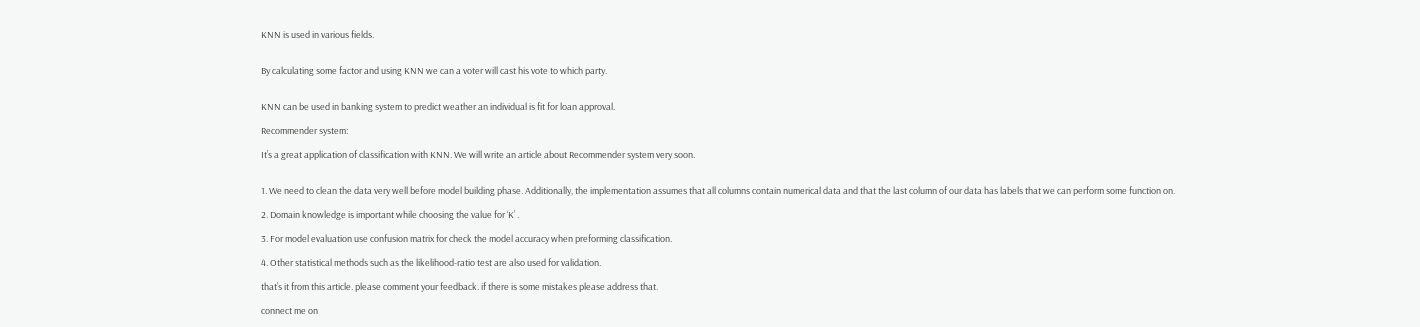KNN is used in various fields.


By calculating some factor and using KNN we can a voter will cast his vote to which party.


KNN can be used in banking system to predict weather an individual is fit for loan approval.

Recommender system:

It’s a great application of classification with KNN. We will write an article about Recommender system very soon.


1. We need to clean the data very well before model building phase. Additionally, the implementation assumes that all columns contain numerical data and that the last column of our data has labels that we can perform some function on.

2. Domain knowledge is important while choosing the value for ‘K’ .

3. For model evaluation use confusion matrix for check the model accuracy when preforming classification.

4. Other statistical methods such as the likelihood-ratio test are also used for validation.

that’s it from this article. please comment your feedback. if there is some mistakes please address that.

connect me on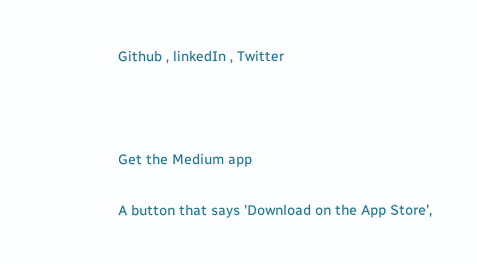Github , linkedIn , Twitter



Get the Medium app

A button that says 'Download on the App Store',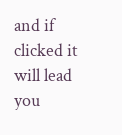and if clicked it will lead you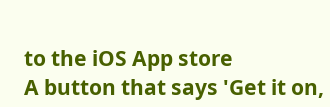to the iOS App store
A button that says 'Get it on,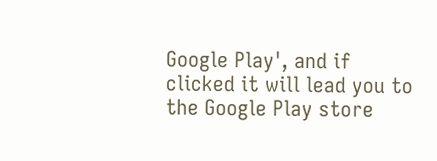Google Play', and if clicked it will lead you to the Google Play store